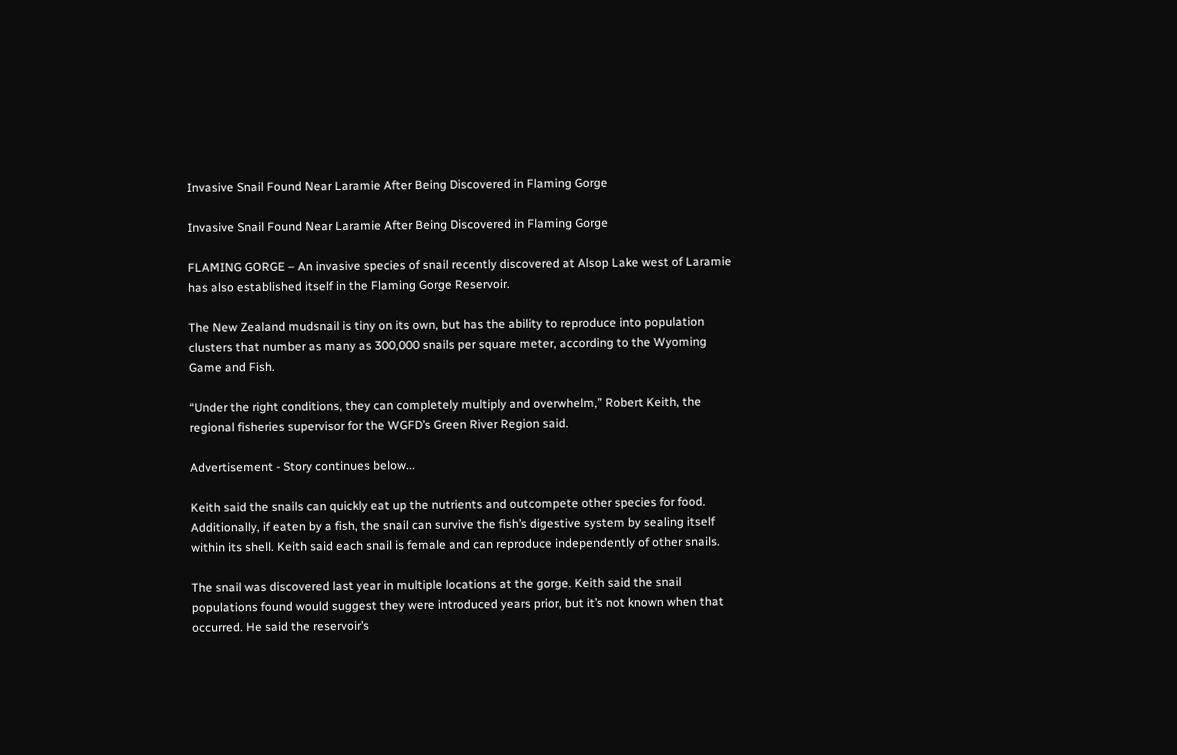Invasive Snail Found Near Laramie After Being Discovered in Flaming Gorge

Invasive Snail Found Near Laramie After Being Discovered in Flaming Gorge

FLAMING GORGE – An invasive species of snail recently discovered at Alsop Lake west of Laramie has also established itself in the Flaming Gorge Reservoir.

The New Zealand mudsnail is tiny on its own, but has the ability to reproduce into population clusters that number as many as 300,000 snails per square meter, according to the Wyoming Game and Fish.

“Under the right conditions, they can completely multiply and overwhelm,” Robert Keith, the regional fisheries supervisor for the WGFD’s Green River Region said.

Advertisement - Story continues below...

Keith said the snails can quickly eat up the nutrients and outcompete other species for food. Additionally, if eaten by a fish, the snail can survive the fish’s digestive system by sealing itself within its shell. Keith said each snail is female and can reproduce independently of other snails.

The snail was discovered last year in multiple locations at the gorge. Keith said the snail populations found would suggest they were introduced years prior, but it’s not known when that occurred. He said the reservoir’s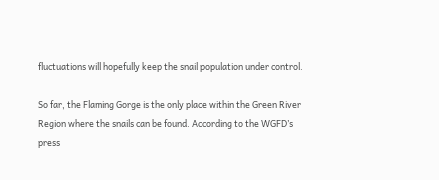fluctuations will hopefully keep the snail population under control.

So far, the Flaming Gorge is the only place within the Green River Region where the snails can be found. According to the WGFD’s press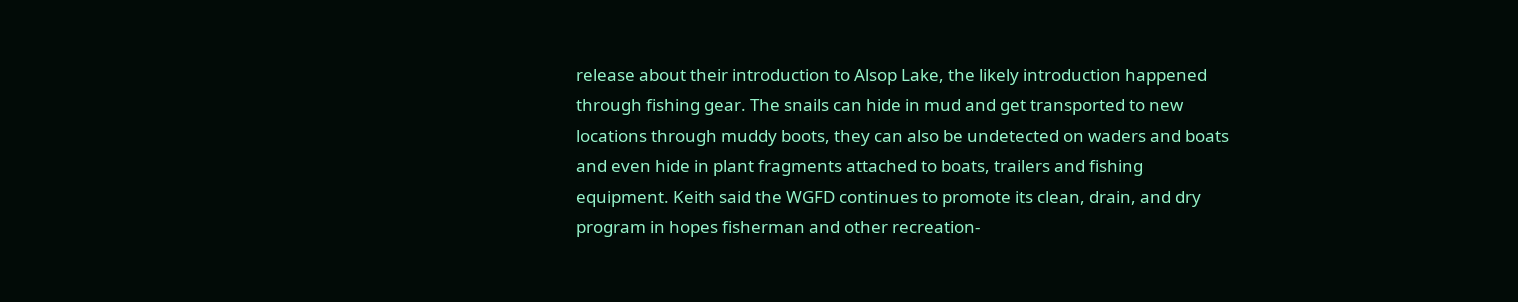release about their introduction to Alsop Lake, the likely introduction happened through fishing gear. The snails can hide in mud and get transported to new locations through muddy boots, they can also be undetected on waders and boats and even hide in plant fragments attached to boats, trailers and fishing equipment. Keith said the WGFD continues to promote its clean, drain, and dry program in hopes fisherman and other recreation-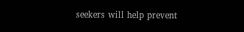seekers will help prevent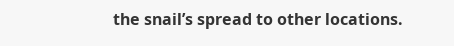the snail’s spread to other locations.